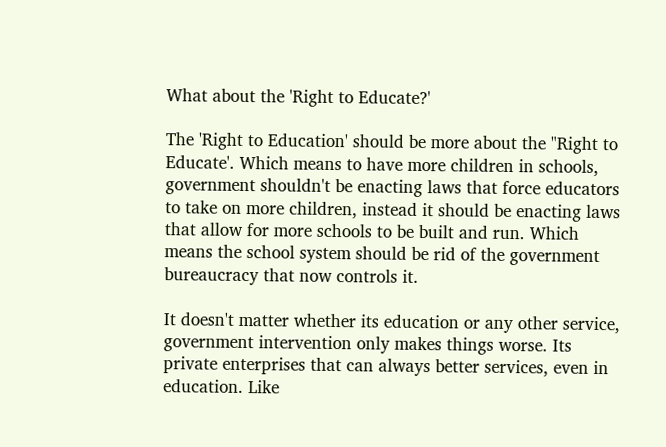What about the 'Right to Educate?'

The 'Right to Education' should be more about the "Right to Educate'. Which means to have more children in schools, government shouldn't be enacting laws that force educators to take on more children, instead it should be enacting laws that allow for more schools to be built and run. Which means the school system should be rid of the government bureaucracy that now controls it.

It doesn't matter whether its education or any other service, government intervention only makes things worse. Its private enterprises that can always better services, even in education. Like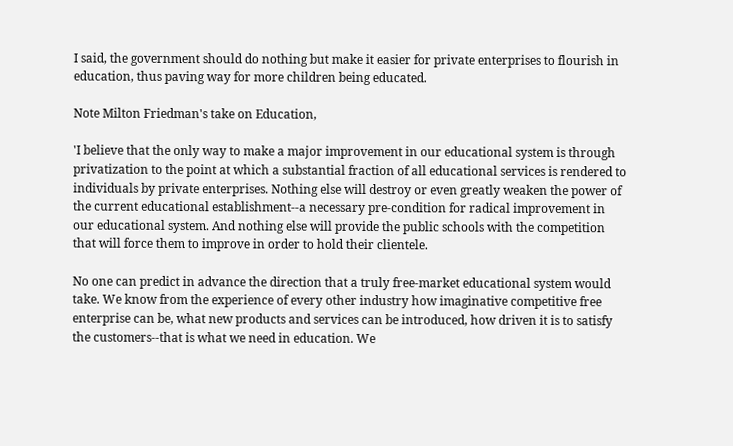I said, the government should do nothing but make it easier for private enterprises to flourish in education, thus paving way for more children being educated.

Note Milton Friedman's take on Education,

'I believe that the only way to make a major improvement in our educational system is through privatization to the point at which a substantial fraction of all educational services is rendered to individuals by private enterprises. Nothing else will destroy or even greatly weaken the power of the current educational establishment--a necessary pre-condition for radical improvement in our educational system. And nothing else will provide the public schools with the competition that will force them to improve in order to hold their clientele.

No one can predict in advance the direction that a truly free-market educational system would take. We know from the experience of every other industry how imaginative competitive free enterprise can be, what new products and services can be introduced, how driven it is to satisfy the customers--that is what we need in education. We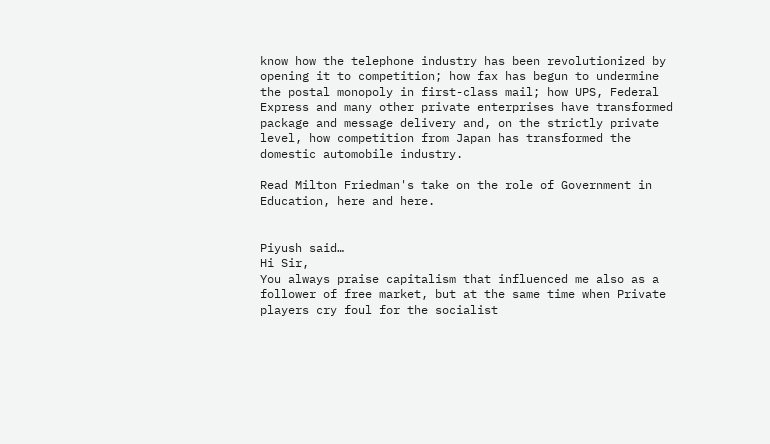know how the telephone industry has been revolutionized by opening it to competition; how fax has begun to undermine the postal monopoly in first-class mail; how UPS, Federal Express and many other private enterprises have transformed package and message delivery and, on the strictly private level, how competition from Japan has transformed the domestic automobile industry.

Read Milton Friedman's take on the role of Government in Education, here and here.


Piyush said…
Hi Sir,
You always praise capitalism that influenced me also as a follower of free market, but at the same time when Private players cry foul for the socialist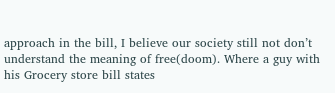approach in the bill, I believe our society still not don’t understand the meaning of free(doom). Where a guy with his Grocery store bill states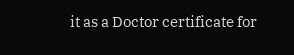it as a Doctor certificate for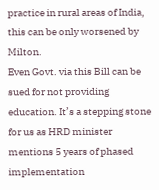practice in rural areas of India, this can be only worsened by Milton.
Even Govt. via this Bill can be sued for not providing education. It’s a stepping stone for us as HRD minister mentions 5 years of phased implementation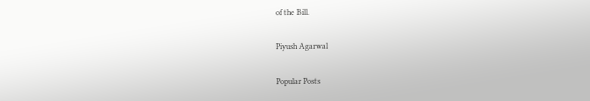of the Bill.

Piyush Agarwal

Popular Posts